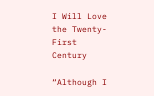I Will Love the Twenty-First Century

“Although I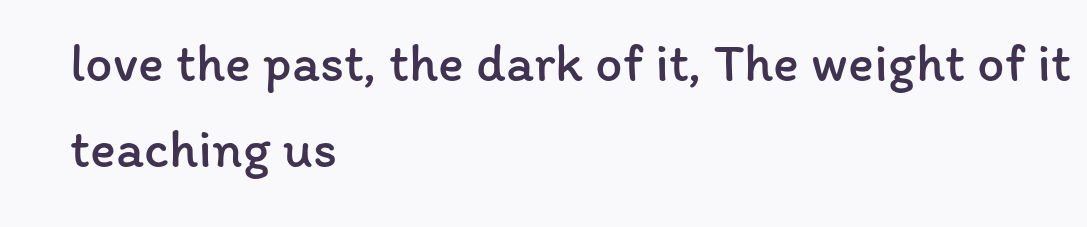love the past, the dark of it, The weight of it teaching us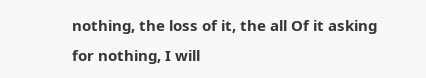nothing, the loss of it, the all Of it asking for nothing, I will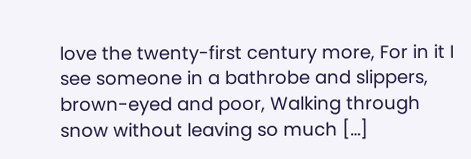love the twenty-first century more, For in it I see someone in a bathrobe and slippers, brown-eyed and poor, Walking through snow without leaving so much […]